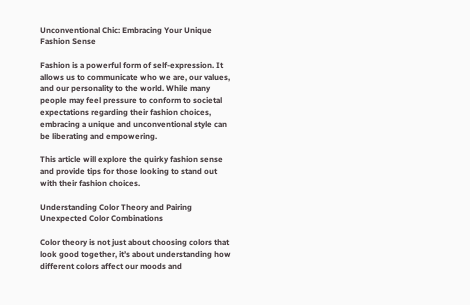Unconventional Chic: Embracing Your Unique Fashion Sense

Fashion is a powerful form of self-expression. It allows us to communicate who we are, our values, and our personality to the world. While many people may feel pressure to conform to societal expectations regarding their fashion choices, embracing a unique and unconventional style can be liberating and empowering.

This article will explore the quirky fashion sense and provide tips for those looking to stand out with their fashion choices.

Understanding Color Theory and Pairing Unexpected Color Combinations

Color theory is not just about choosing colors that look good together, it’s about understanding how different colors affect our moods and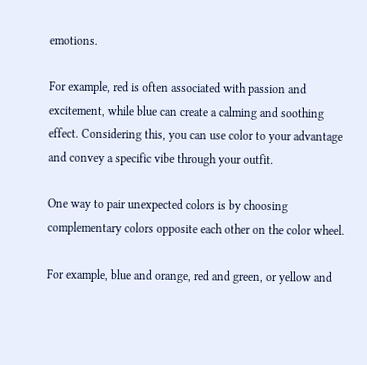emotions.

For example, red is often associated with passion and excitement, while blue can create a calming and soothing effect. Considering this, you can use color to your advantage and convey a specific vibe through your outfit.

One way to pair unexpected colors is by choosing complementary colors opposite each other on the color wheel.

For example, blue and orange, red and green, or yellow and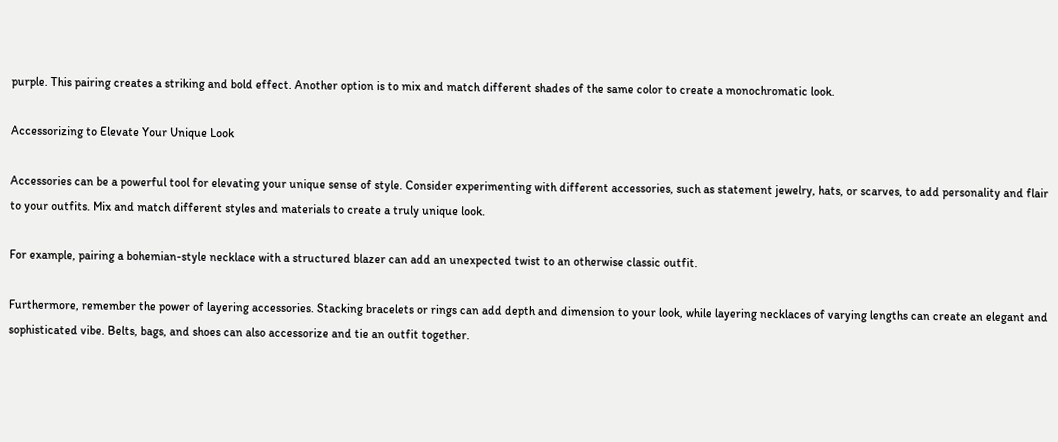purple. This pairing creates a striking and bold effect. Another option is to mix and match different shades of the same color to create a monochromatic look.

Accessorizing to Elevate Your Unique Look

Accessories can be a powerful tool for elevating your unique sense of style. Consider experimenting with different accessories, such as statement jewelry, hats, or scarves, to add personality and flair to your outfits. Mix and match different styles and materials to create a truly unique look.

For example, pairing a bohemian-style necklace with a structured blazer can add an unexpected twist to an otherwise classic outfit.

Furthermore, remember the power of layering accessories. Stacking bracelets or rings can add depth and dimension to your look, while layering necklaces of varying lengths can create an elegant and sophisticated vibe. Belts, bags, and shoes can also accessorize and tie an outfit together.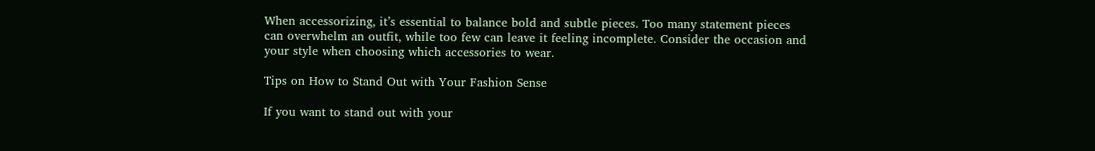When accessorizing, it’s essential to balance bold and subtle pieces. Too many statement pieces can overwhelm an outfit, while too few can leave it feeling incomplete. Consider the occasion and your style when choosing which accessories to wear.

Tips on How to Stand Out with Your Fashion Sense

If you want to stand out with your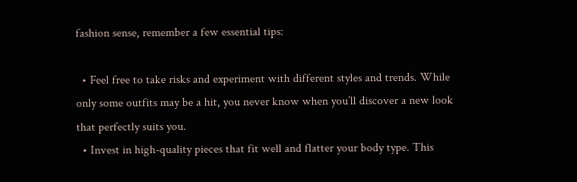fashion sense, remember a few essential tips:

  • Feel free to take risks and experiment with different styles and trends. While only some outfits may be a hit, you never know when you’ll discover a new look that perfectly suits you.
  • Invest in high-quality pieces that fit well and flatter your body type. This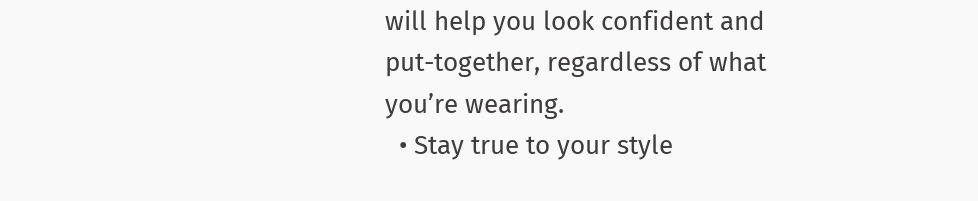will help you look confident and put-together, regardless of what you’re wearing.
  • Stay true to your style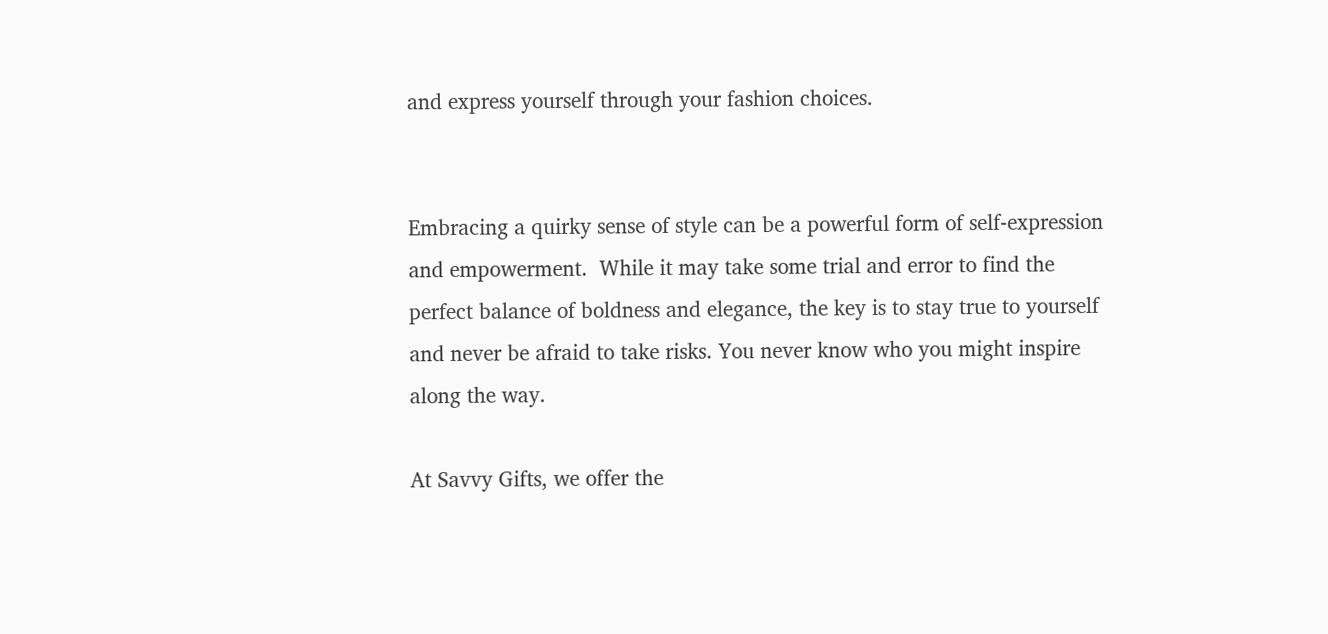and express yourself through your fashion choices.


Embracing a quirky sense of style can be a powerful form of self-expression and empowerment.  While it may take some trial and error to find the perfect balance of boldness and elegance, the key is to stay true to yourself and never be afraid to take risks. You never know who you might inspire along the way.

At Savvy Gifts, we offer the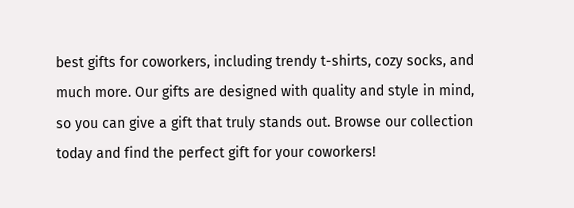best gifts for coworkers, including trendy t-shirts, cozy socks, and much more. Our gifts are designed with quality and style in mind, so you can give a gift that truly stands out. Browse our collection today and find the perfect gift for your coworkers!